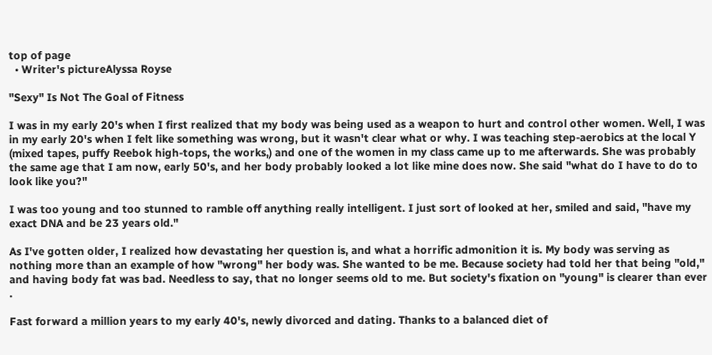top of page
  • Writer's pictureAlyssa Royse

"Sexy" Is Not The Goal of Fitness

I was in my early 20's when I first realized that my body was being used as a weapon to hurt and control other women. Well, I was in my early 20's when I felt like something was wrong, but it wasn't clear what or why. I was teaching step-aerobics at the local Y (mixed tapes, puffy Reebok high-tops, the works,) and one of the women in my class came up to me afterwards. She was probably the same age that I am now, early 50's, and her body probably looked a lot like mine does now. She said "what do I have to do to look like you?"

I was too young and too stunned to ramble off anything really intelligent. I just sort of looked at her, smiled and said, "have my exact DNA and be 23 years old."

As I've gotten older, I realized how devastating her question is, and what a horrific admonition it is. My body was serving as nothing more than an example of how "wrong" her body was. She wanted to be me. Because society had told her that being "old," and having body fat was bad. Needless to say, that no longer seems old to me. But society's fixation on "young" is clearer than ever .

Fast forward a million years to my early 40's, newly divorced and dating. Thanks to a balanced diet of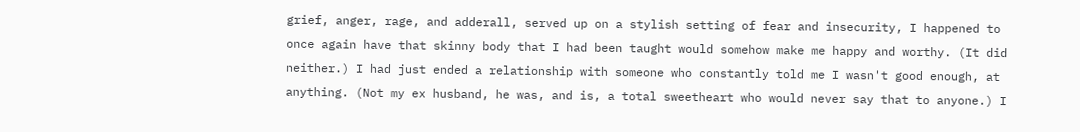grief, anger, rage, and adderall, served up on a stylish setting of fear and insecurity, I happened to once again have that skinny body that I had been taught would somehow make me happy and worthy. (It did neither.) I had just ended a relationship with someone who constantly told me I wasn't good enough, at anything. (Not my ex husband, he was, and is, a total sweetheart who would never say that to anyone.) I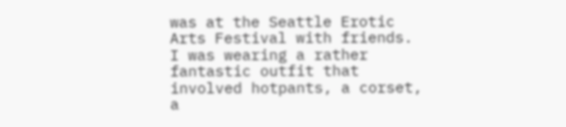was at the Seattle Erotic Arts Festival with friends. I was wearing a rather fantastic outfit that involved hotpants, a corset, a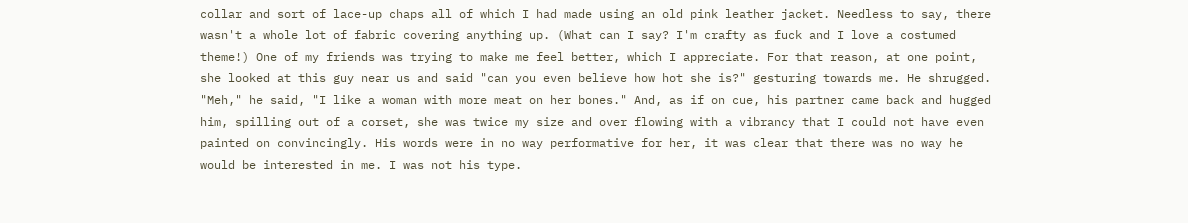collar and sort of lace-up chaps all of which I had made using an old pink leather jacket. Needless to say, there wasn't a whole lot of fabric covering anything up. (What can I say? I'm crafty as fuck and I love a costumed theme!) One of my friends was trying to make me feel better, which I appreciate. For that reason, at one point, she looked at this guy near us and said "can you even believe how hot she is?" gesturing towards me. He shrugged. "Meh," he said, "I like a woman with more meat on her bones." And, as if on cue, his partner came back and hugged him, spilling out of a corset, she was twice my size and over flowing with a vibrancy that I could not have even painted on convincingly. His words were in no way performative for her, it was clear that there was no way he would be interested in me. I was not his type.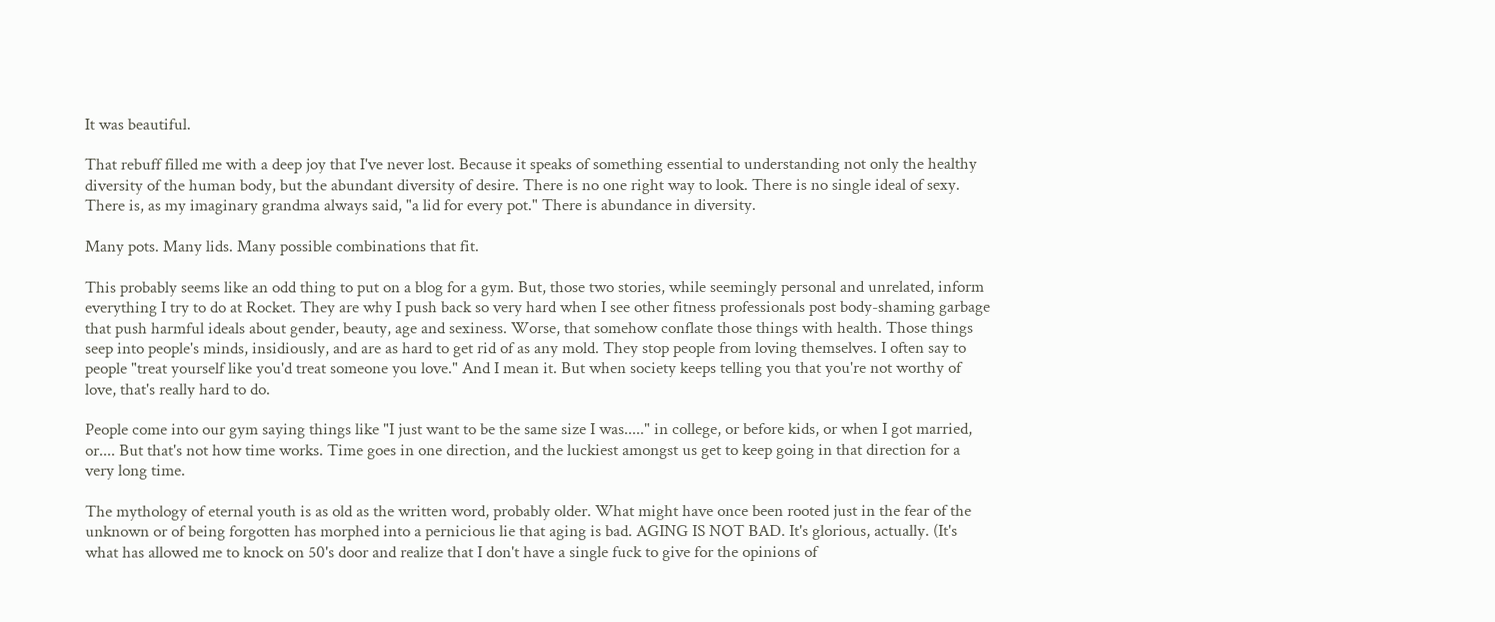It was beautiful.

That rebuff filled me with a deep joy that I've never lost. Because it speaks of something essential to understanding not only the healthy diversity of the human body, but the abundant diversity of desire. There is no one right way to look. There is no single ideal of sexy. There is, as my imaginary grandma always said, "a lid for every pot." There is abundance in diversity.

Many pots. Many lids. Many possible combinations that fit.

This probably seems like an odd thing to put on a blog for a gym. But, those two stories, while seemingly personal and unrelated, inform everything I try to do at Rocket. They are why I push back so very hard when I see other fitness professionals post body-shaming garbage that push harmful ideals about gender, beauty, age and sexiness. Worse, that somehow conflate those things with health. Those things seep into people's minds, insidiously, and are as hard to get rid of as any mold. They stop people from loving themselves. I often say to people "treat yourself like you'd treat someone you love." And I mean it. But when society keeps telling you that you're not worthy of love, that's really hard to do.

People come into our gym saying things like "I just want to be the same size I was....." in college, or before kids, or when I got married, or.... But that's not how time works. Time goes in one direction, and the luckiest amongst us get to keep going in that direction for a very long time.

The mythology of eternal youth is as old as the written word, probably older. What might have once been rooted just in the fear of the unknown or of being forgotten has morphed into a pernicious lie that aging is bad. AGING IS NOT BAD. It's glorious, actually. (It's what has allowed me to knock on 50's door and realize that I don't have a single fuck to give for the opinions of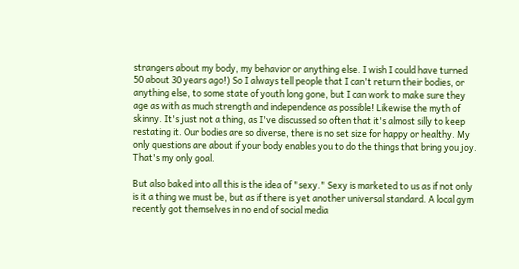strangers about my body, my behavior or anything else. I wish I could have turned 50 about 30 years ago!) So I always tell people that I can't return their bodies, or anything else, to some state of youth long gone, but I can work to make sure they age as with as much strength and independence as possible! Likewise the myth of skinny. It's just not a thing, as I've discussed so often that it's almost silly to keep restating it. Our bodies are so diverse, there is no set size for happy or healthy. My only questions are about if your body enables you to do the things that bring you joy. That's my only goal.

But also baked into all this is the idea of "sexy." Sexy is marketed to us as if not only is it a thing we must be, but as if there is yet another universal standard. A local gym recently got themselves in no end of social media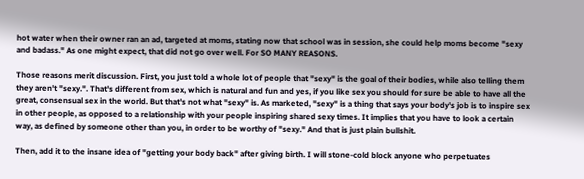hot water when their owner ran an ad, targeted at moms, stating now that school was in session, she could help moms become "sexy and badass." As one might expect, that did not go over well. For SO MANY REASONS.

Those reasons merit discussion. First, you just told a whole lot of people that "sexy" is the goal of their bodies, while also telling them they aren't "sexy.". That's different from sex, which is natural and fun and yes, if you like sex you should for sure be able to have all the great, consensual sex in the world. But that's not what "sexy" is. As marketed, "sexy" is a thing that says your body's job is to inspire sex in other people, as opposed to a relationship with your people inspiring shared sexy times. It implies that you have to look a certain way, as defined by someone other than you, in order to be worthy of "sexy." And that is just plain bullshit.

Then, add it to the insane idea of "getting your body back" after giving birth. I will stone-cold block anyone who perpetuates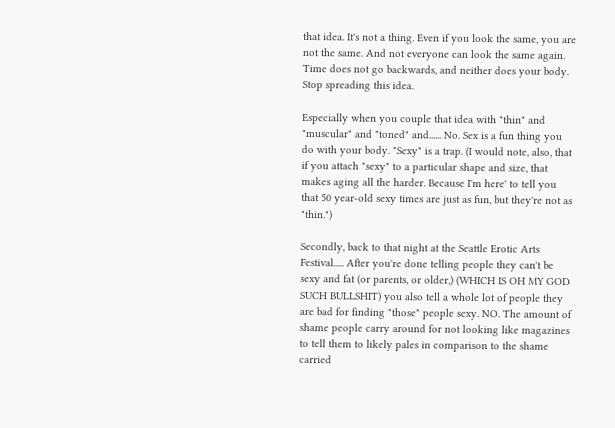that idea. It's not a thing. Even if you look the same, you are not the same. And not everyone can look the same again. Time does not go backwards, and neither does your body. Stop spreading this idea.

Especially when you couple that idea with "thin" and "muscular" and "toned" and...... No. Sex is a fun thing you do with your body. "Sexy" is a trap. (I would note, also, that if you attach "sexy" to a particular shape and size, that makes aging all the harder. Because I'm here' to tell you that 50 year-old sexy times are just as fun, but they're not as "thin.")

Secondly, back to that night at the Seattle Erotic Arts Festival..... After you're done telling people they can't be sexy and fat (or parents, or older,) (WHICH IS OH MY GOD SUCH BULLSHIT) you also tell a whole lot of people they are bad for finding "those" people sexy. NO. The amount of shame people carry around for not looking like magazines to tell them to likely pales in comparison to the shame carried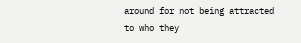around for not being attracted to who they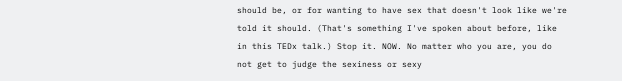should be, or for wanting to have sex that doesn't look like we're told it should. (That's something I've spoken about before, like in this TEDx talk.) Stop it. NOW. No matter who you are, you do not get to judge the sexiness or sexy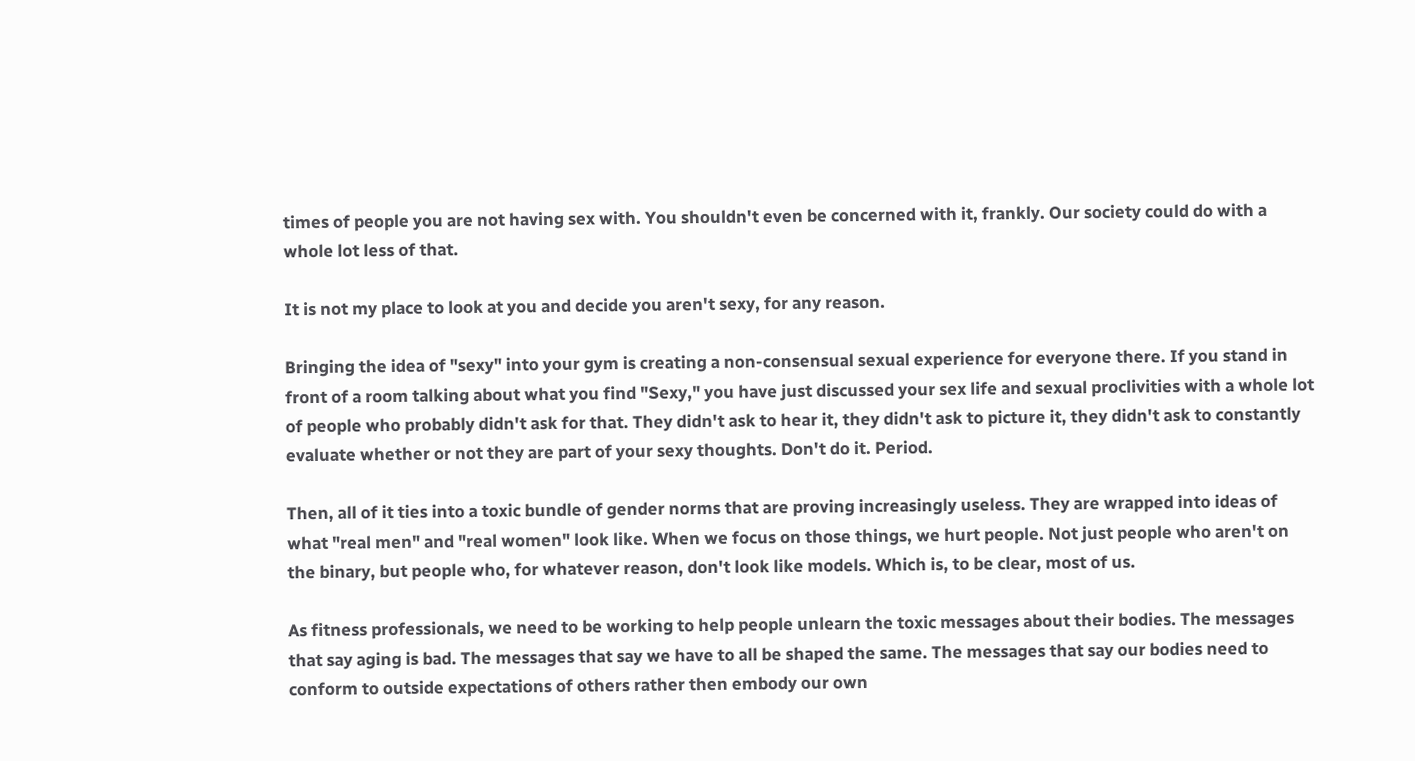times of people you are not having sex with. You shouldn't even be concerned with it, frankly. Our society could do with a whole lot less of that.

It is not my place to look at you and decide you aren't sexy, for any reason.

Bringing the idea of "sexy" into your gym is creating a non-consensual sexual experience for everyone there. If you stand in front of a room talking about what you find "Sexy," you have just discussed your sex life and sexual proclivities with a whole lot of people who probably didn't ask for that. They didn't ask to hear it, they didn't ask to picture it, they didn't ask to constantly evaluate whether or not they are part of your sexy thoughts. Don't do it. Period.

Then, all of it ties into a toxic bundle of gender norms that are proving increasingly useless. They are wrapped into ideas of what "real men" and "real women" look like. When we focus on those things, we hurt people. Not just people who aren't on the binary, but people who, for whatever reason, don't look like models. Which is, to be clear, most of us.

As fitness professionals, we need to be working to help people unlearn the toxic messages about their bodies. The messages that say aging is bad. The messages that say we have to all be shaped the same. The messages that say our bodies need to conform to outside expectations of others rather then embody our own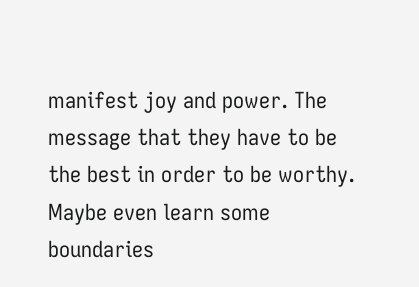manifest joy and power. The message that they have to be the best in order to be worthy. Maybe even learn some boundaries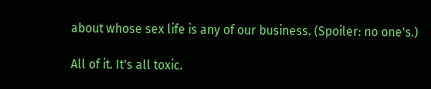about whose sex life is any of our business. (Spoiler: no one's.)

All of it. It's all toxic.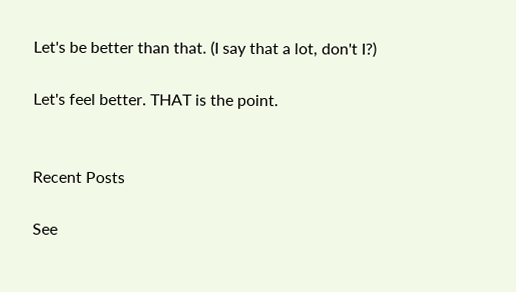Let's be better than that. (I say that a lot, don't I?)

Let's feel better. THAT is the point.


Recent Posts

See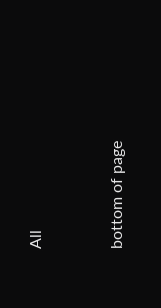All


bottom of page